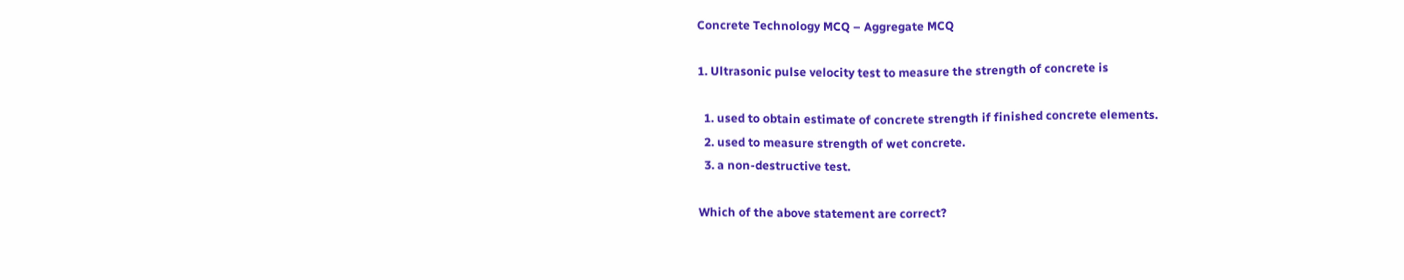Concrete Technology MCQ – Aggregate MCQ

1. Ultrasonic pulse velocity test to measure the strength of concrete is

  1. used to obtain estimate of concrete strength if finished concrete elements.
  2. used to measure strength of wet concrete.
  3. a non-destructive test.

Which of the above statement are correct?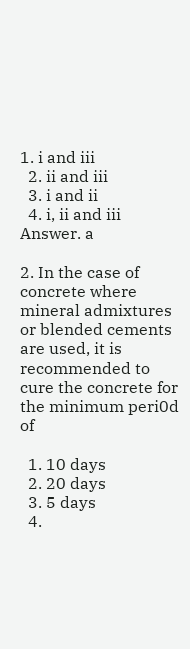1. i and iii
  2. ii and iii
  3. i and ii
  4. i, ii and iii
Answer. a

2. In the case of concrete where mineral admixtures or blended cements are used, it is recommended to cure the concrete for the minimum peri0d of

  1. 10 days
  2. 20 days
  3. 5 days
  4.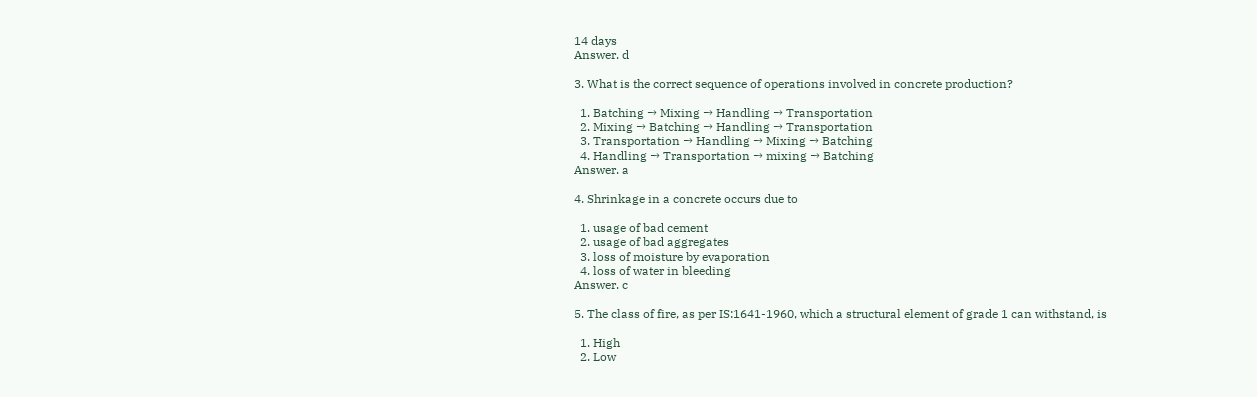14 days
Answer. d

3. What is the correct sequence of operations involved in concrete production?

  1. Batching → Mixing → Handling → Transportation
  2. Mixing → Batching → Handling → Transportation
  3. Transportation → Handling → Mixing → Batching
  4. Handling → Transportation → mixing → Batching
Answer. a

4. Shrinkage in a concrete occurs due to

  1. usage of bad cement
  2. usage of bad aggregates
  3. loss of moisture by evaporation
  4. loss of water in bleeding
Answer. c

5. The class of fire, as per IS:1641-1960, which a structural element of grade 1 can withstand, is

  1. High
  2. Low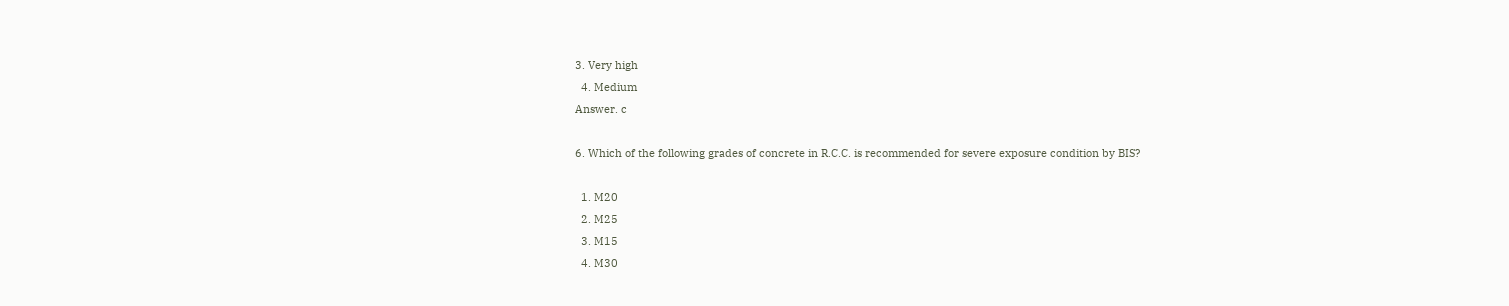3. Very high
  4. Medium
Answer. c

6. Which of the following grades of concrete in R.C.C. is recommended for severe exposure condition by BIS?

  1. M20
  2. M25
  3. M15
  4. M30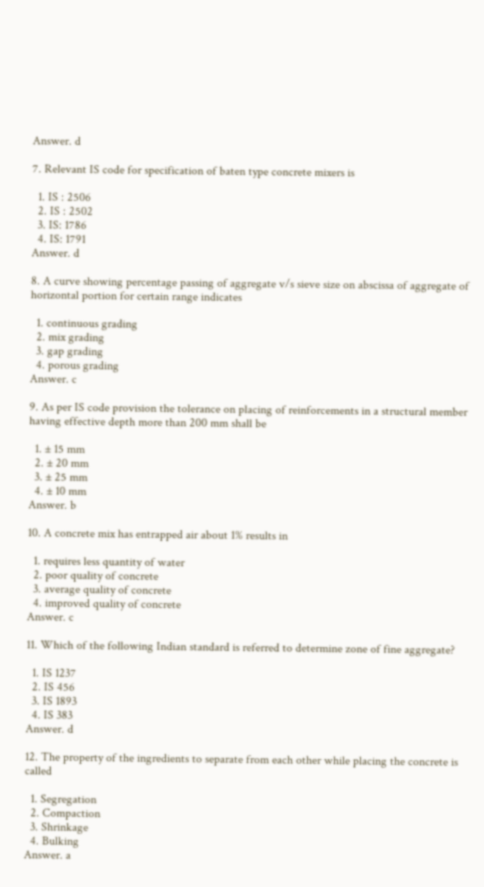Answer. d

7. Relevant IS code for specification of baten type concrete mixers is

  1. IS : 2506
  2. IS : 2502
  3. IS: 1786
  4. IS: 1791
Answer. d

8. A curve showing percentage passing of aggregate v/s sieve size on abscissa of aggregate of horizontal portion for certain range indicates

  1. continuous grading
  2. mix grading
  3. gap grading
  4. porous grading
Answer. c

9. As per IS code provision the tolerance on placing of reinforcements in a structural member having effective depth more than 200 mm shall be

  1. ± 15 mm
  2. ± 20 mm
  3. ± 25 mm
  4. ± 10 mm
Answer. b

10. A concrete mix has entrapped air about 1% results in

  1. requires less quantity of water
  2. poor quality of concrete
  3. average quality of concrete
  4. improved quality of concrete
Answer. c

11. Which of the following Indian standard is referred to determine zone of fine aggregate?

  1. IS 1237
  2. IS 456
  3. IS 1893
  4. IS 383
Answer. d

12. The property of the ingredients to separate from each other while placing the concrete is called

  1. Segregation
  2. Compaction
  3. Shrinkage
  4. Bulking
Answer. a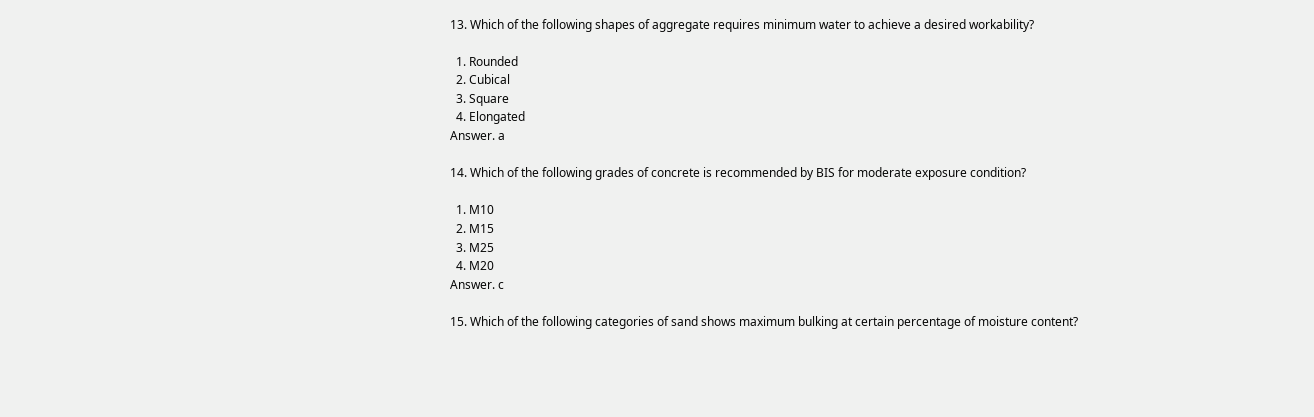13. Which of the following shapes of aggregate requires minimum water to achieve a desired workability?

  1. Rounded
  2. Cubical
  3. Square
  4. Elongated
Answer. a

14. Which of the following grades of concrete is recommended by BIS for moderate exposure condition?

  1. M10
  2. M15
  3. M25
  4. M20
Answer. c

15. Which of the following categories of sand shows maximum bulking at certain percentage of moisture content?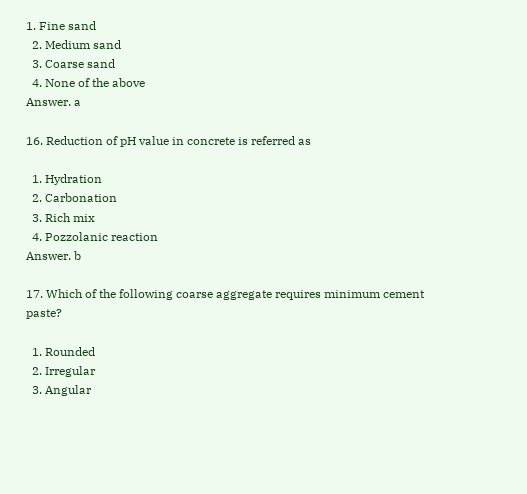1. Fine sand
  2. Medium sand
  3. Coarse sand
  4. None of the above
Answer. a

16. Reduction of pH value in concrete is referred as

  1. Hydration
  2. Carbonation
  3. Rich mix
  4. Pozzolanic reaction
Answer. b

17. Which of the following coarse aggregate requires minimum cement paste?

  1. Rounded
  2. Irregular
  3. Angular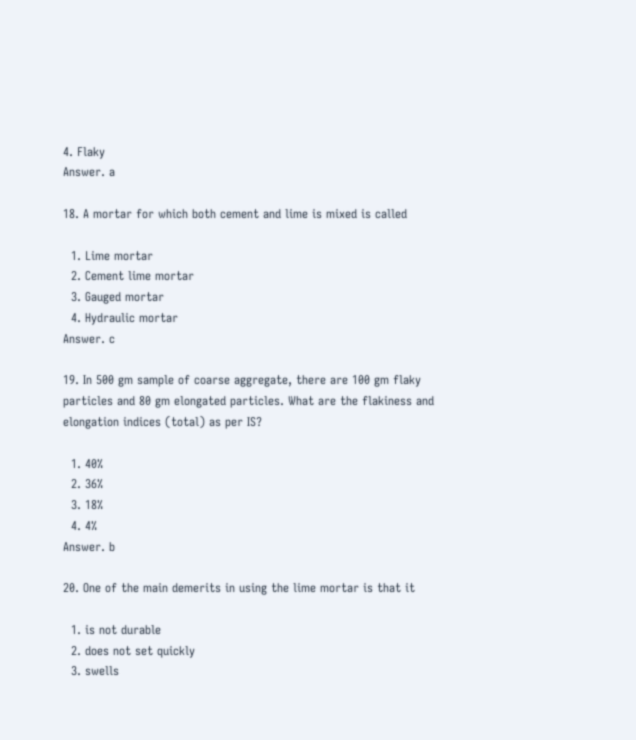4. Flaky
Answer. a

18. A mortar for which both cement and lime is mixed is called

  1. Lime mortar
  2. Cement lime mortar
  3. Gauged mortar
  4. Hydraulic mortar
Answer. c

19. In 500 gm sample of coarse aggregate, there are 100 gm flaky particles and 80 gm elongated particles. What are the flakiness and elongation indices (total) as per IS?

  1. 40%
  2. 36%
  3. 18%
  4. 4%
Answer. b

20. One of the main demerits in using the lime mortar is that it

  1. is not durable
  2. does not set quickly
  3. swells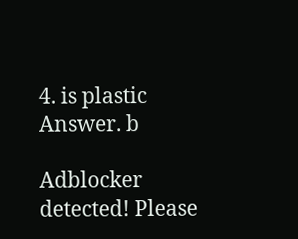4. is plastic
Answer. b

Adblocker detected! Please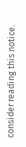consider reading this notice.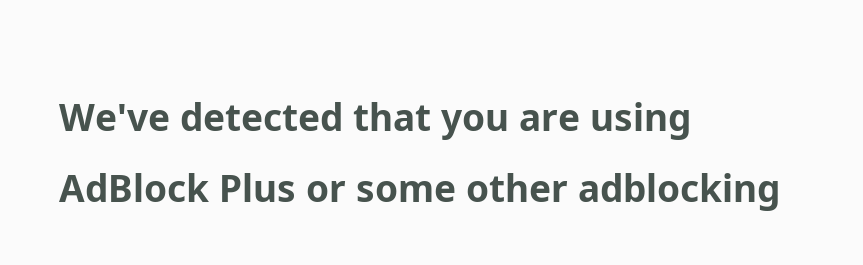We've detected that you are using AdBlock Plus or some other adblocking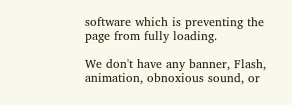software which is preventing the page from fully loading.

We don't have any banner, Flash, animation, obnoxious sound, or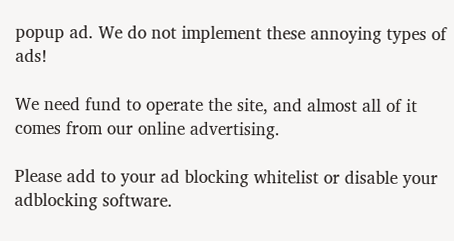popup ad. We do not implement these annoying types of ads!

We need fund to operate the site, and almost all of it comes from our online advertising.

Please add to your ad blocking whitelist or disable your adblocking software.